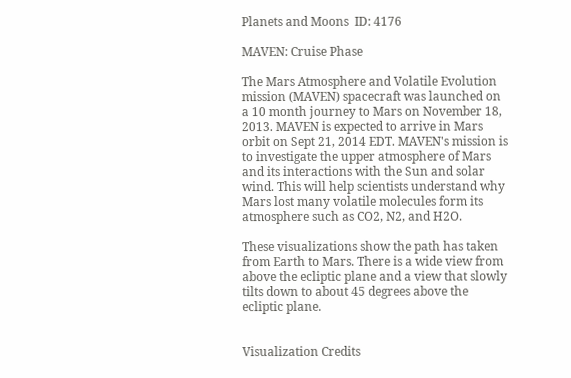Planets and Moons  ID: 4176

MAVEN: Cruise Phase

The Mars Atmosphere and Volatile Evolution mission (MAVEN) spacecraft was launched on a 10 month journey to Mars on November 18, 2013. MAVEN is expected to arrive in Mars orbit on Sept 21, 2014 EDT. MAVEN's mission is to investigate the upper atmosphere of Mars and its interactions with the Sun and solar wind. This will help scientists understand why Mars lost many volatile molecules form its atmosphere such as CO2, N2, and H2O.

These visualizations show the path has taken from Earth to Mars. There is a wide view from above the ecliptic plane and a view that slowly tilts down to about 45 degrees above the ecliptic plane.


Visualization Credits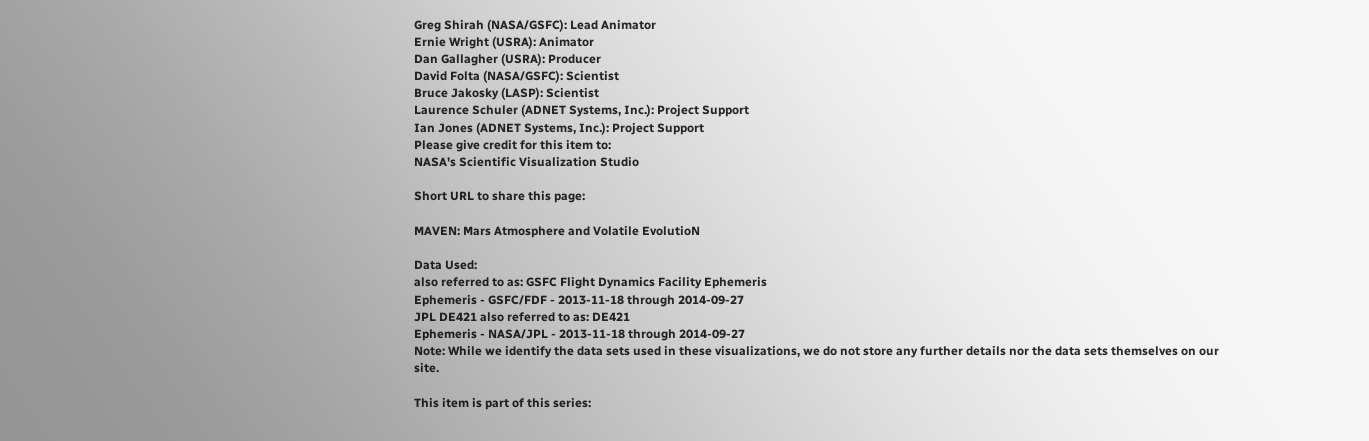Greg Shirah (NASA/GSFC): Lead Animator
Ernie Wright (USRA): Animator
Dan Gallagher (USRA): Producer
David Folta (NASA/GSFC): Scientist
Bruce Jakosky (LASP): Scientist
Laurence Schuler (ADNET Systems, Inc.): Project Support
Ian Jones (ADNET Systems, Inc.): Project Support
Please give credit for this item to:
NASA's Scientific Visualization Studio

Short URL to share this page:

MAVEN: Mars Atmosphere and Volatile EvolutioN

Data Used:
also referred to as: GSFC Flight Dynamics Facility Ephemeris
Ephemeris - GSFC/FDF - 2013-11-18 through 2014-09-27
JPL DE421 also referred to as: DE421
Ephemeris - NASA/JPL - 2013-11-18 through 2014-09-27
Note: While we identify the data sets used in these visualizations, we do not store any further details nor the data sets themselves on our site.

This item is part of this series: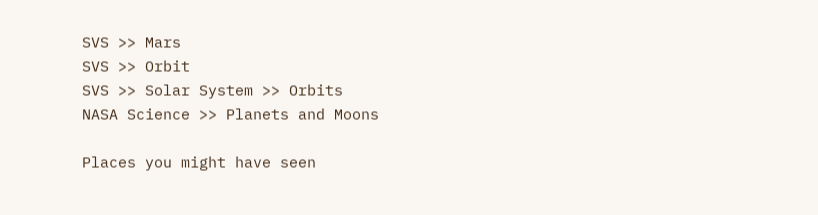SVS >> Mars
SVS >> Orbit
SVS >> Solar System >> Orbits
NASA Science >> Planets and Moons

Places you might have seen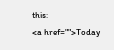this:
<a href="">Today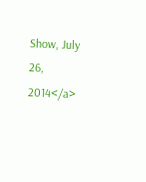Show, July 26, 2014</a>